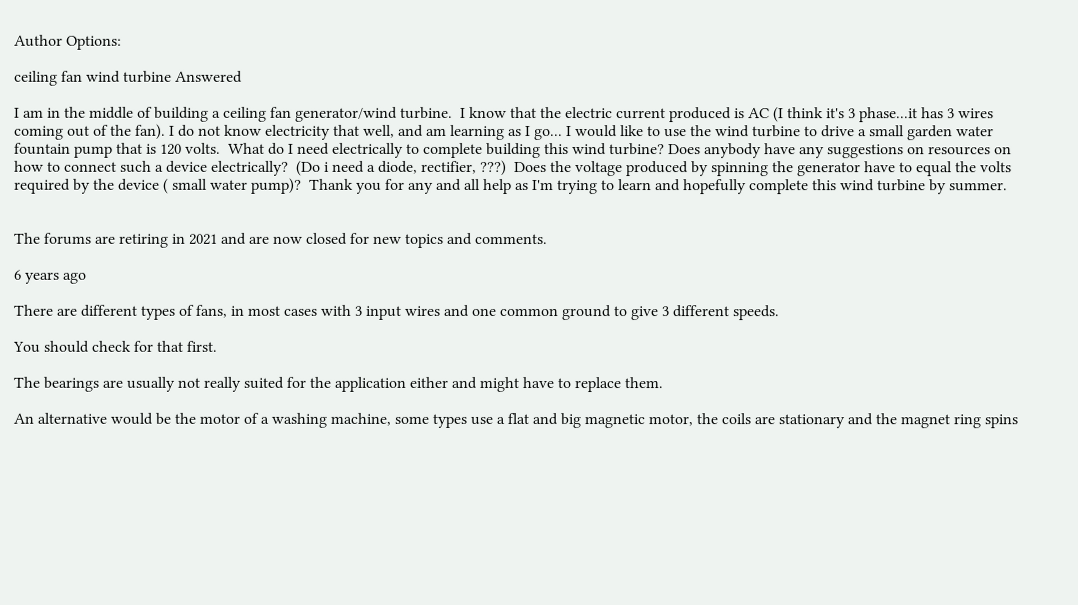Author Options:

ceiling fan wind turbine Answered

I am in the middle of building a ceiling fan generator/wind turbine.  I know that the electric current produced is AC (I think it's 3 phase...it has 3 wires coming out of the fan). I do not know electricity that well, and am learning as I go... I would like to use the wind turbine to drive a small garden water fountain pump that is 120 volts.  What do I need electrically to complete building this wind turbine? Does anybody have any suggestions on resources on how to connect such a device electrically?  (Do i need a diode, rectifier, ???)  Does the voltage produced by spinning the generator have to equal the volts required by the device ( small water pump)?  Thank you for any and all help as I'm trying to learn and hopefully complete this wind turbine by summer.


The forums are retiring in 2021 and are now closed for new topics and comments.

6 years ago

There are different types of fans, in most cases with 3 input wires and one common ground to give 3 different speeds.

You should check for that first.

The bearings are usually not really suited for the application either and might have to replace them.

An alternative would be the motor of a washing machine, some types use a flat and big magnetic motor, the coils are stationary and the magnet ring spins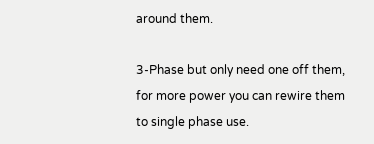around them.

3-Phase but only need one off them, for more power you can rewire them to single phase use.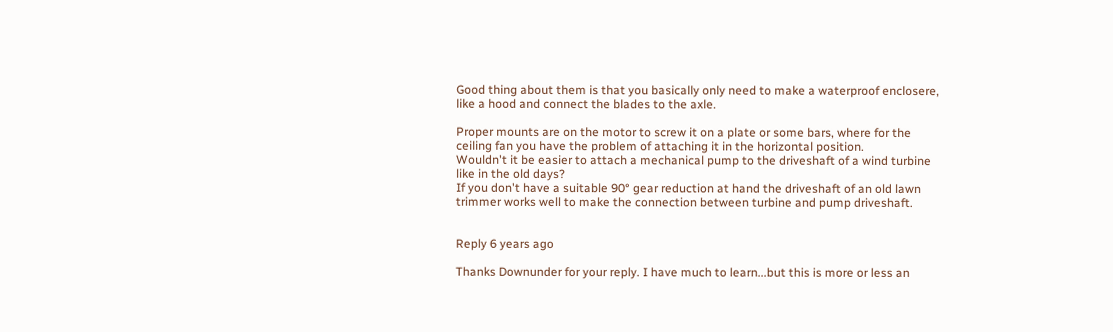Good thing about them is that you basically only need to make a waterproof enclosere, like a hood and connect the blades to the axle.

Proper mounts are on the motor to screw it on a plate or some bars, where for the ceiling fan you have the problem of attaching it in the horizontal position.
Wouldn't it be easier to attach a mechanical pump to the driveshaft of a wind turbine like in the old days?
If you don't have a suitable 90° gear reduction at hand the driveshaft of an old lawn trimmer works well to make the connection between turbine and pump driveshaft.


Reply 6 years ago

Thanks Downunder for your reply. I have much to learn...but this is more or less an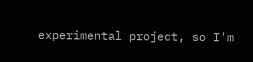experimental project, so I'm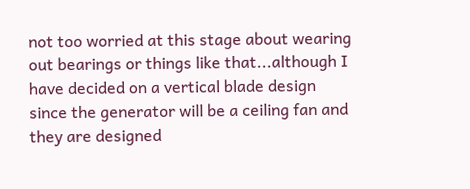not too worried at this stage about wearing out bearings or things like that...although I have decided on a vertical blade design since the generator will be a ceiling fan and they are designed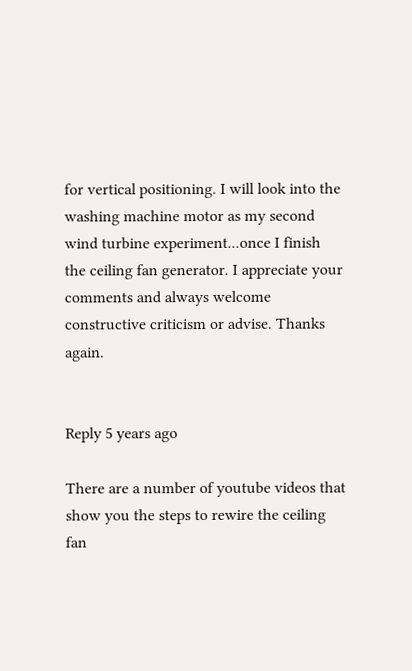for vertical positioning. I will look into the washing machine motor as my second wind turbine experiment...once I finish the ceiling fan generator. I appreciate your comments and always welcome constructive criticism or advise. Thanks again.


Reply 5 years ago

There are a number of youtube videos that show you the steps to rewire the ceiling fan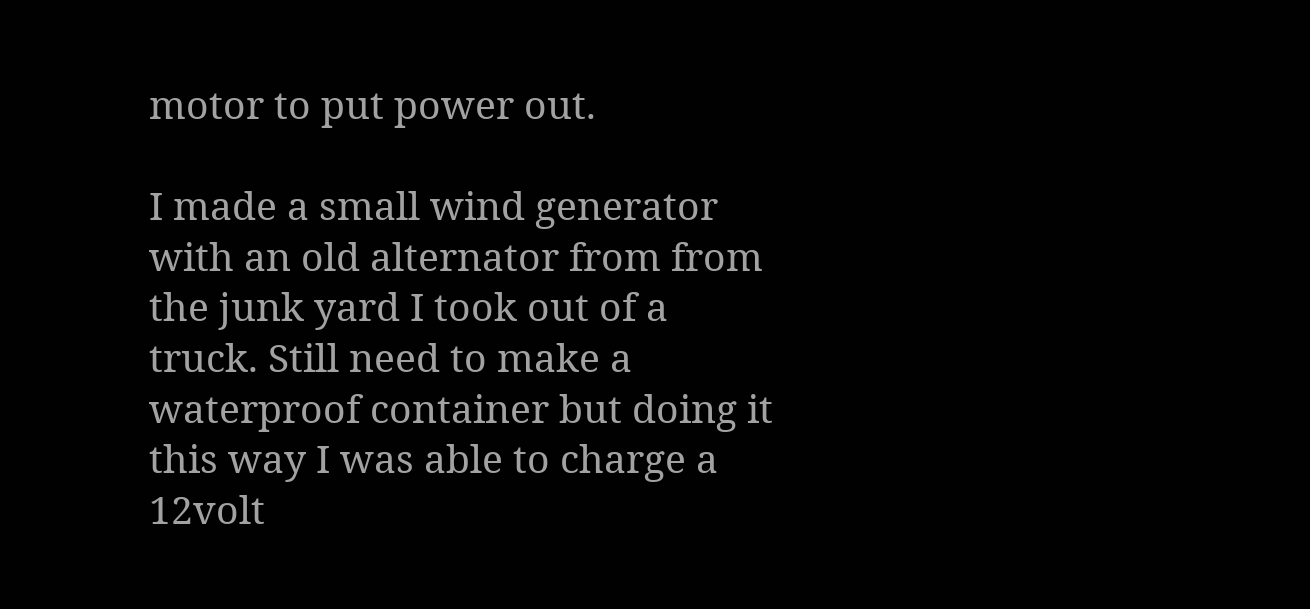motor to put power out.

I made a small wind generator with an old alternator from from the junk yard I took out of a truck. Still need to make a waterproof container but doing it this way I was able to charge a 12volt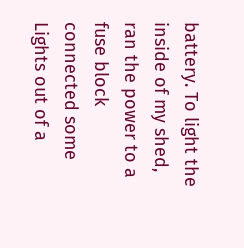battery. To light the inside of my shed, ran the power to a fuse block connected some Lights out of a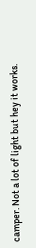camper. Not a lot of light but hey it works.